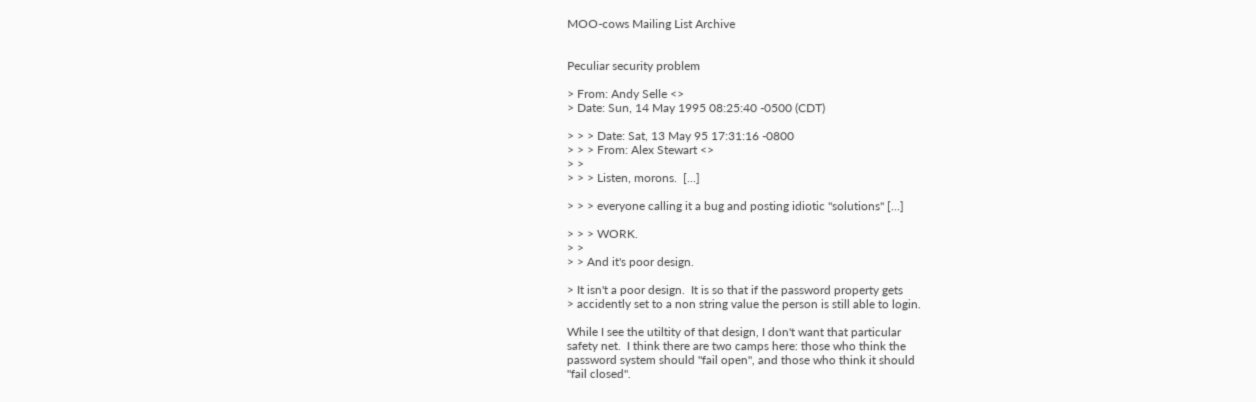MOO-cows Mailing List Archive


Peculiar security problem

> From: Andy Selle <>
> Date: Sun, 14 May 1995 08:25:40 -0500 (CDT)

> > > Date: Sat, 13 May 95 17:31:16 -0800
> > > From: Alex Stewart <>
> >
> > > Listen, morons.  [...]

> > > everyone calling it a bug and posting idiotic "solutions" [...]

> > > WORK.
> >
> > And it's poor design.

> It isn't a poor design.  It is so that if the password property gets
> accidently set to a non string value the person is still able to login.

While I see the utiltity of that design, I don't want that particular
safety net.  I think there are two camps here: those who think the
password system should "fail open", and those who think it should
"fail closed".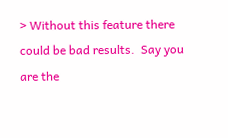> Without this feature there could be bad results.  Say you are the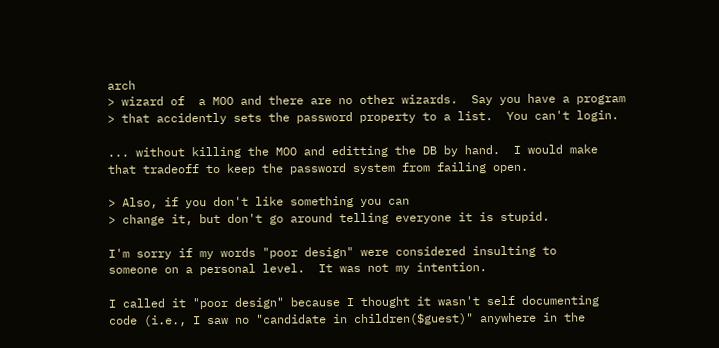arch
> wizard of  a MOO and there are no other wizards.  Say you have a program
> that accidently sets the password property to a list.  You can't login.

... without killing the MOO and editting the DB by hand.  I would make
that tradeoff to keep the password system from failing open.

> Also, if you don't like something you can
> change it, but don't go around telling everyone it is stupid.

I'm sorry if my words "poor design" were considered insulting to
someone on a personal level.  It was not my intention.

I called it "poor design" because I thought it wasn't self documenting
code (i.e., I saw no "candidate in children($guest)" anywhere in the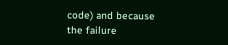code) and because the failure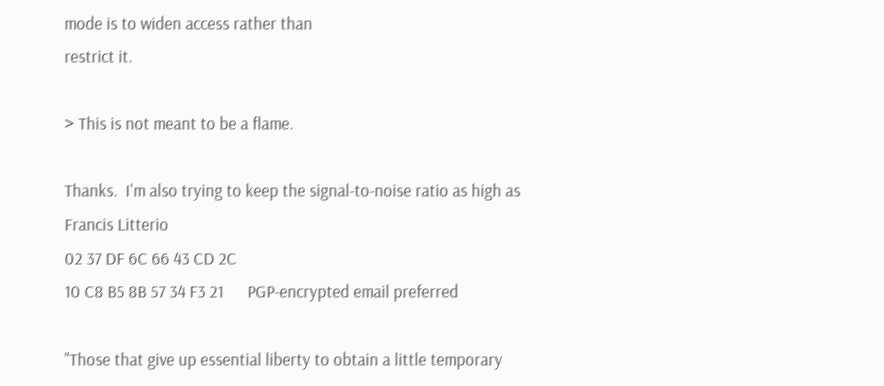mode is to widen access rather than
restrict it.

> This is not meant to be a flame.

Thanks.  I'm also trying to keep the signal-to-noise ratio as high as
Francis Litterio
02 37 DF 6C 66 43 CD 2C
10 C8 B5 8B 57 34 F3 21      PGP-encrypted email preferred

"Those that give up essential liberty to obtain a little temporary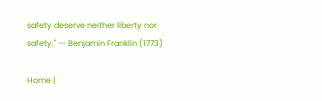safety deserve neither liberty nor safety." -- Benjamin Franklin (1773)

Home |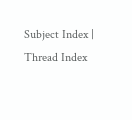Subject Index | Thread Index